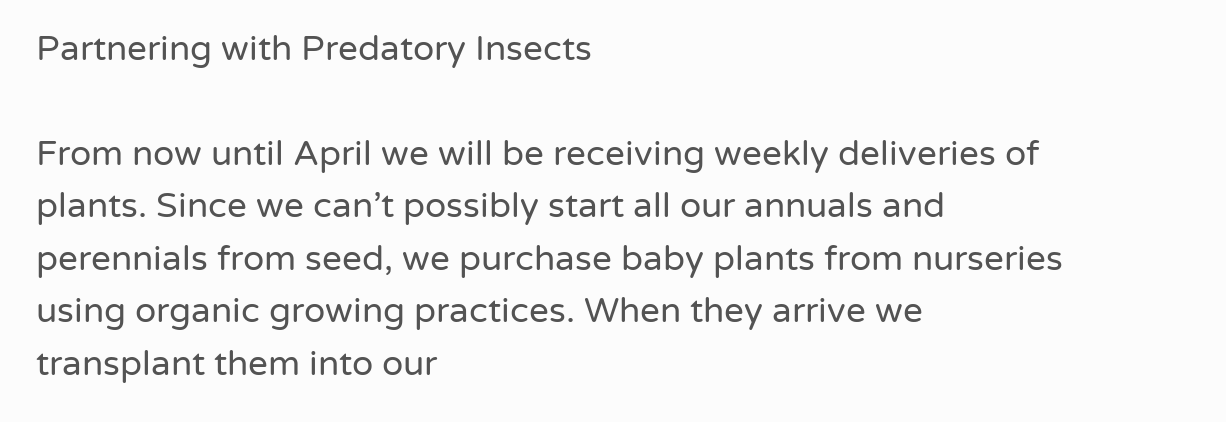Partnering with Predatory Insects

From now until April we will be receiving weekly deliveries of plants. Since we can’t possibly start all our annuals and perennials from seed, we purchase baby plants from nurseries using organic growing practices. When they arrive we transplant them into our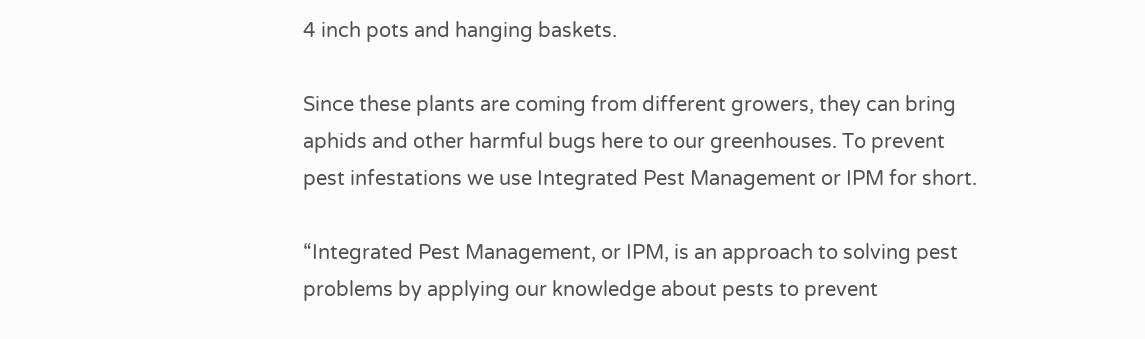4 inch pots and hanging baskets.

Since these plants are coming from different growers, they can bring aphids and other harmful bugs here to our greenhouses. To prevent pest infestations we use Integrated Pest Management or IPM for short.

“Integrated Pest Management, or IPM, is an approach to solving pest problems by applying our knowledge about pests to prevent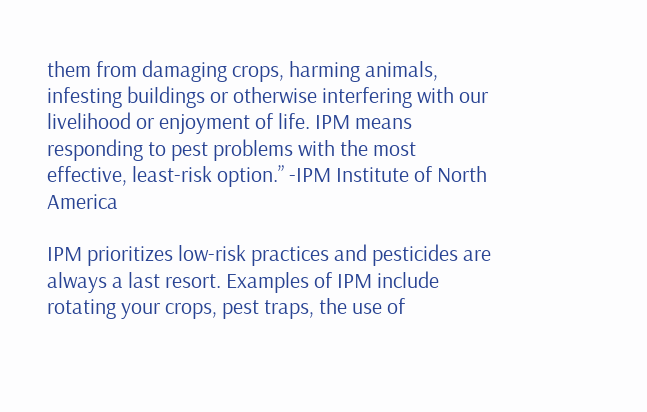them from damaging crops, harming animals, infesting buildings or otherwise interfering with our livelihood or enjoyment of life. IPM means responding to pest problems with the most effective, least-risk option.” -IPM Institute of North America

IPM prioritizes low-risk practices and pesticides are always a last resort. Examples of IPM include rotating your crops, pest traps, the use of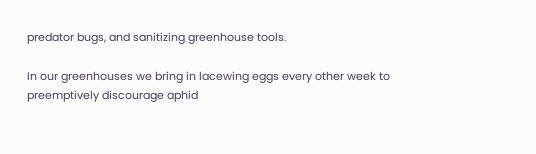predator bugs, and sanitizing greenhouse tools.

In our greenhouses we bring in lacewing eggs every other week to preemptively discourage aphid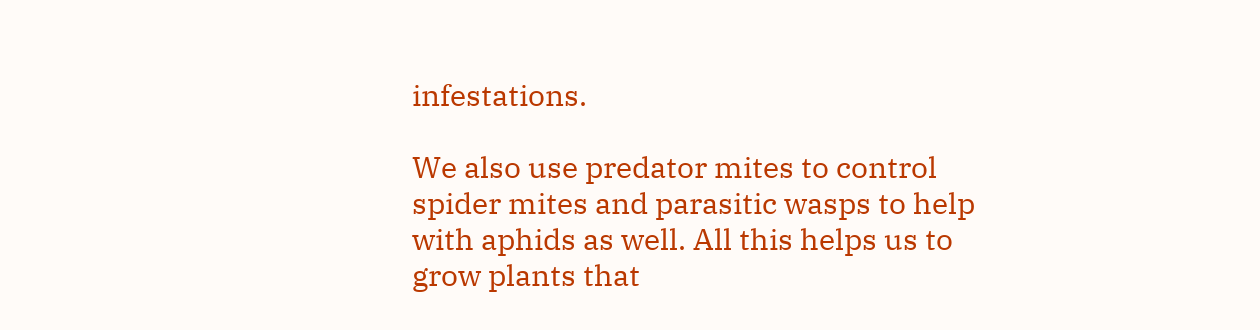infestations.

We also use predator mites to control spider mites and parasitic wasps to help with aphids as well. All this helps us to grow plants that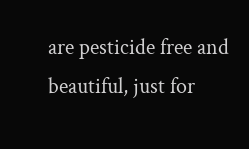are pesticide free and beautiful, just for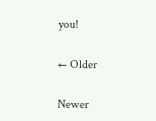you!

← Older

Newer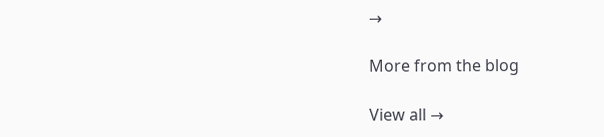→

More from the blog

View all →